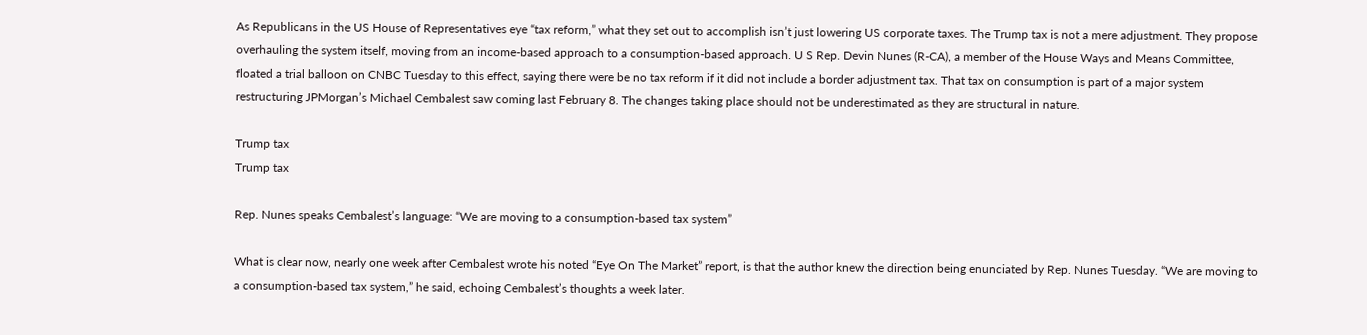As Republicans in the US House of Representatives eye “tax reform,” what they set out to accomplish isn’t just lowering US corporate taxes. The Trump tax is not a mere adjustment. They propose overhauling the system itself, moving from an income-based approach to a consumption-based approach. U S Rep. Devin Nunes (R-CA), a member of the House Ways and Means Committee, floated a trial balloon on CNBC Tuesday to this effect, saying there were be no tax reform if it did not include a border adjustment tax. That tax on consumption is part of a major system restructuring JPMorgan’s Michael Cembalest saw coming last February 8. The changes taking place should not be underestimated as they are structural in nature.

Trump tax
Trump tax

Rep. Nunes speaks Cembalest’s language: “We are moving to a consumption-based tax system”

What is clear now, nearly one week after Cembalest wrote his noted “Eye On The Market” report, is that the author knew the direction being enunciated by Rep. Nunes Tuesday. “We are moving to a consumption-based tax system,” he said, echoing Cembalest’s thoughts a week later.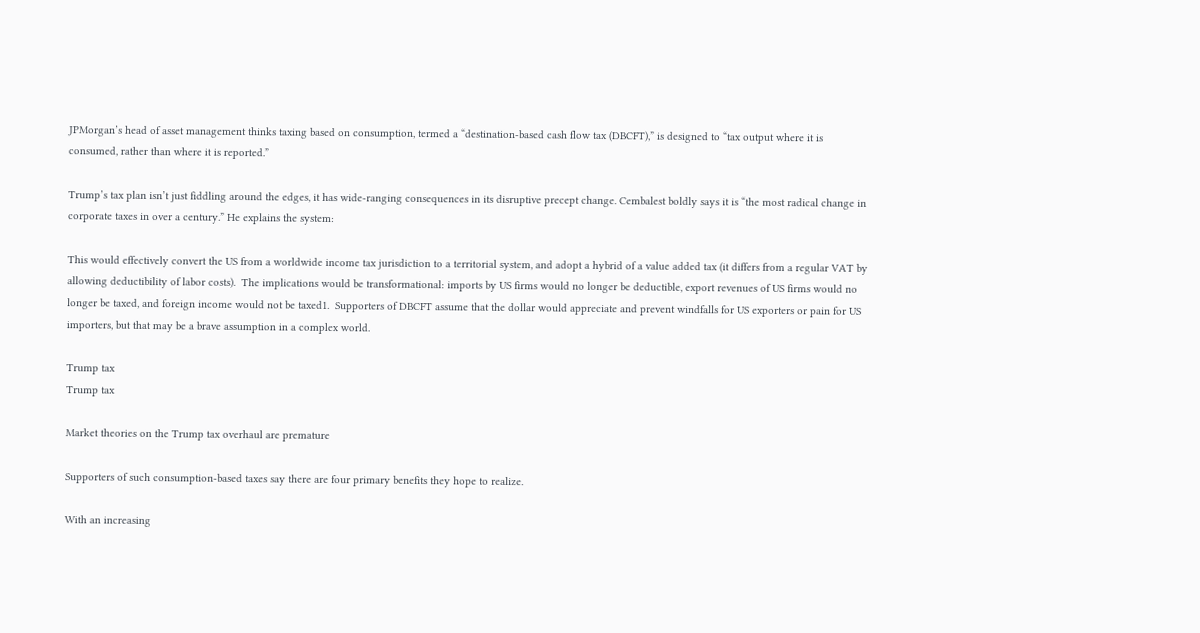JPMorgan’s head of asset management thinks taxing based on consumption, termed a “destination-based cash flow tax (DBCFT),” is designed to “tax output where it is consumed, rather than where it is reported.”

Trump’s tax plan isn’t just fiddling around the edges, it has wide-ranging consequences in its disruptive precept change. Cembalest boldly says it is “the most radical change in corporate taxes in over a century.” He explains the system:

This would effectively convert the US from a worldwide income tax jurisdiction to a territorial system, and adopt a hybrid of a value added tax (it differs from a regular VAT by allowing deductibility of labor costs).  The implications would be transformational: imports by US firms would no longer be deductible, export revenues of US firms would no longer be taxed, and foreign income would not be taxed1.  Supporters of DBCFT assume that the dollar would appreciate and prevent windfalls for US exporters or pain for US importers, but that may be a brave assumption in a complex world.

Trump tax
Trump tax

Market theories on the Trump tax overhaul are premature

Supporters of such consumption-based taxes say there are four primary benefits they hope to realize.

With an increasing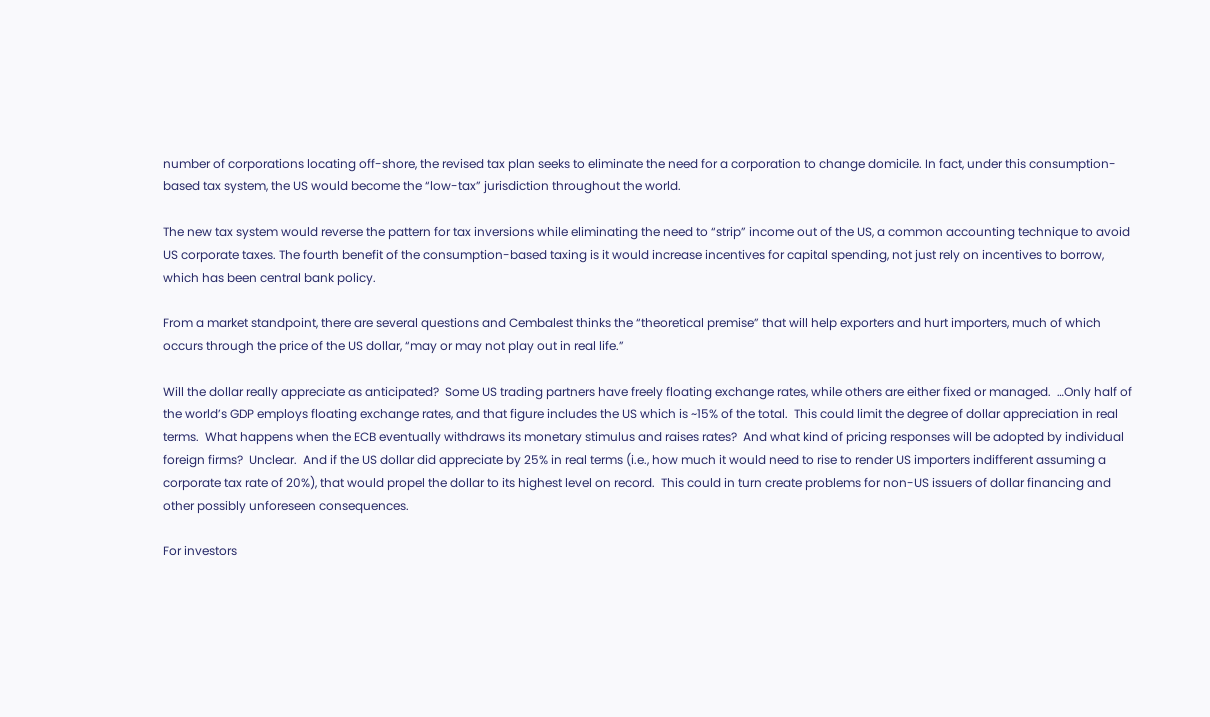number of corporations locating off-shore, the revised tax plan seeks to eliminate the need for a corporation to change domicile. In fact, under this consumption-based tax system, the US would become the “low-tax” jurisdiction throughout the world.

The new tax system would reverse the pattern for tax inversions while eliminating the need to “strip” income out of the US, a common accounting technique to avoid US corporate taxes. The fourth benefit of the consumption-based taxing is it would increase incentives for capital spending, not just rely on incentives to borrow, which has been central bank policy.

From a market standpoint, there are several questions and Cembalest thinks the “theoretical premise” that will help exporters and hurt importers, much of which occurs through the price of the US dollar, “may or may not play out in real life.”

Will the dollar really appreciate as anticipated?  Some US trading partners have freely floating exchange rates, while others are either fixed or managed.  …Only half of the world’s GDP employs floating exchange rates, and that figure includes the US which is ~15% of the total.  This could limit the degree of dollar appreciation in real terms.  What happens when the ECB eventually withdraws its monetary stimulus and raises rates?  And what kind of pricing responses will be adopted by individual foreign firms?  Unclear.  And if the US dollar did appreciate by 25% in real terms (i.e., how much it would need to rise to render US importers indifferent assuming a corporate tax rate of 20%), that would propel the dollar to its highest level on record.  This could in turn create problems for non-US issuers of dollar financing and other possibly unforeseen consequences.

For investors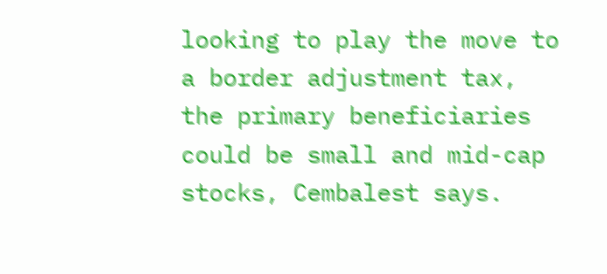looking to play the move to a border adjustment tax, the primary beneficiaries could be small and mid-cap stocks, Cembalest says.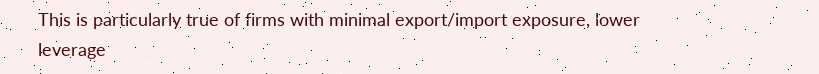This is particularly true of firms with minimal export/import exposure, lower leverage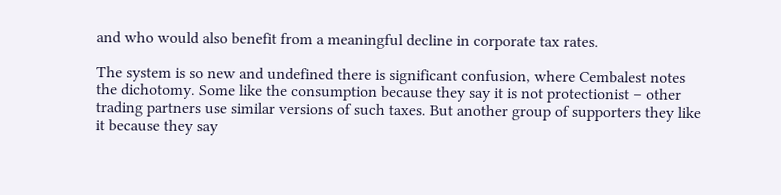and who would also benefit from a meaningful decline in corporate tax rates.

The system is so new and undefined there is significant confusion, where Cembalest notes the dichotomy. Some like the consumption because they say it is not protectionist – other trading partners use similar versions of such taxes. But another group of supporters they like it because they say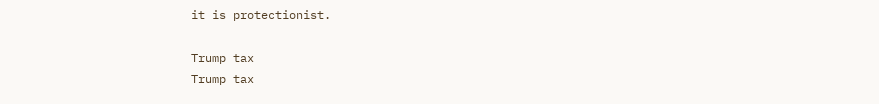it is protectionist.

Trump tax
Trump tax